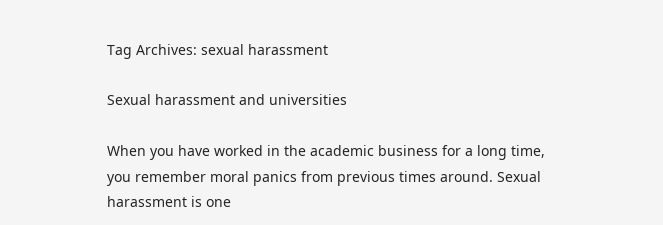Tag Archives: sexual harassment

Sexual harassment and universities

When you have worked in the academic business for a long time, you remember moral panics from previous times around. Sexual harassment is one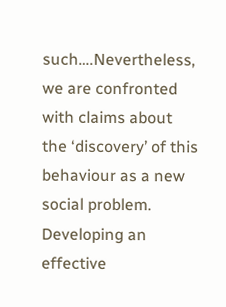such….Nevertheless, we are confronted with claims about the ‘discovery’ of this behaviour as a new social problem. Developing an effective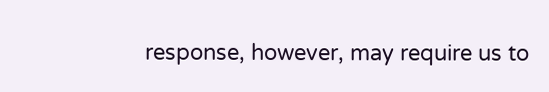response, however, may require us to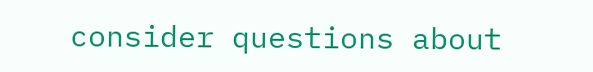consider questions about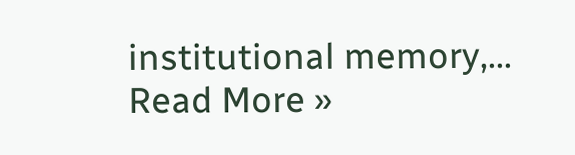institutional memory,… Read More »